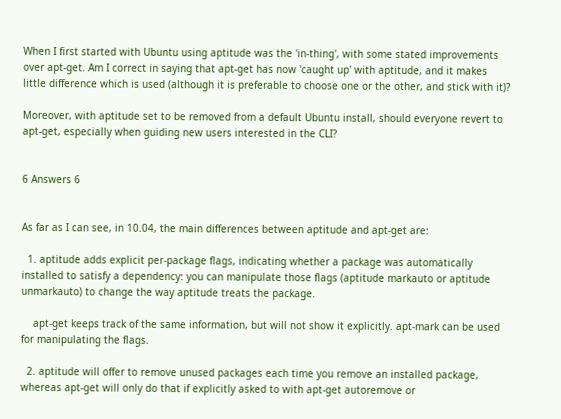When I first started with Ubuntu using aptitude was the 'in-thing', with some stated improvements over apt-get. Am I correct in saying that apt-get has now 'caught up' with aptitude, and it makes little difference which is used (although it is preferable to choose one or the other, and stick with it)?

Moreover, with aptitude set to be removed from a default Ubuntu install, should everyone revert to apt-get, especially when guiding new users interested in the CLI?


6 Answers 6


As far as I can see, in 10.04, the main differences between aptitude and apt-get are:

  1. aptitude adds explicit per-package flags, indicating whether a package was automatically installed to satisfy a dependency: you can manipulate those flags (aptitude markauto or aptitude unmarkauto) to change the way aptitude treats the package.

    apt-get keeps track of the same information, but will not show it explicitly. apt-mark can be used for manipulating the flags.

  2. aptitude will offer to remove unused packages each time you remove an installed package, whereas apt-get will only do that if explicitly asked to with apt-get autoremove or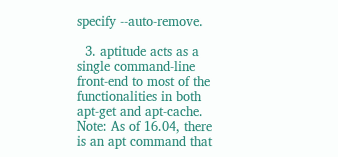specify --auto-remove.

  3. aptitude acts as a single command-line front-end to most of the functionalities in both apt-get and apt-cache. Note: As of 16.04, there is an apt command that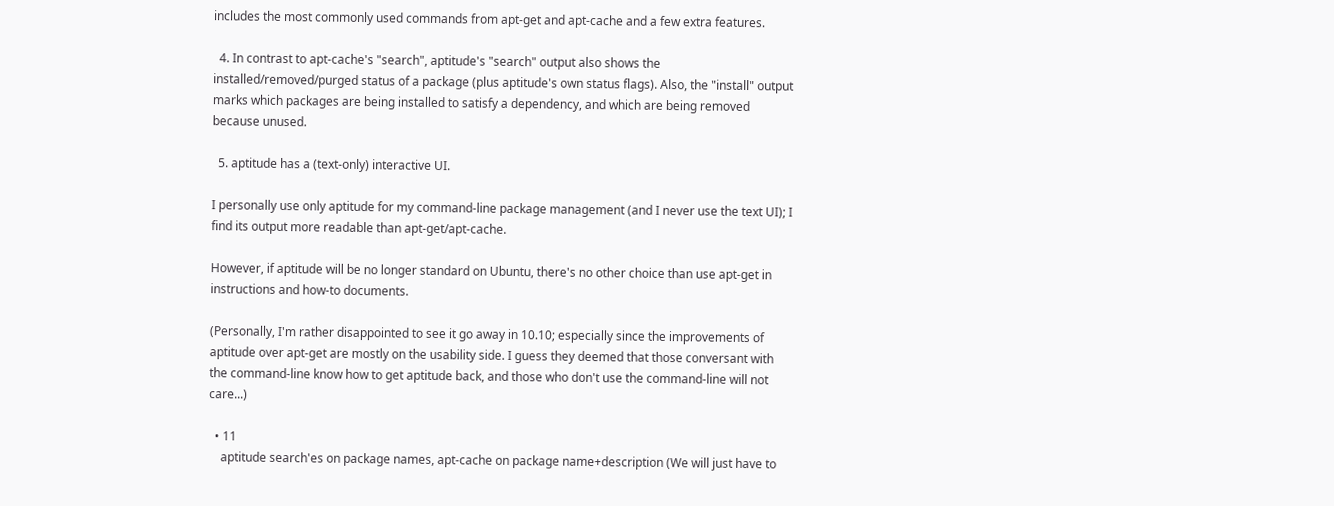includes the most commonly used commands from apt-get and apt-cache and a few extra features.

  4. In contrast to apt-cache's "search", aptitude's "search" output also shows the installed/removed/purged status of a package (plus aptitude's own status flags). Also, the "install" output marks which packages are being installed to satisfy a dependency, and which are being removed because unused.

  5. aptitude has a (text-only) interactive UI.

I personally use only aptitude for my command-line package management (and I never use the text UI); I find its output more readable than apt-get/apt-cache.

However, if aptitude will be no longer standard on Ubuntu, there's no other choice than use apt-get in instructions and how-to documents.

(Personally, I'm rather disappointed to see it go away in 10.10; especially since the improvements of aptitude over apt-get are mostly on the usability side. I guess they deemed that those conversant with the command-line know how to get aptitude back, and those who don't use the command-line will not care...)

  • 11
    aptitude search'es on package names, apt-cache on package name+description (We will just have to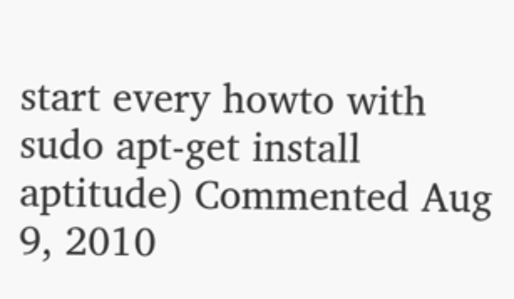start every howto with sudo apt-get install aptitude) Commented Aug 9, 2010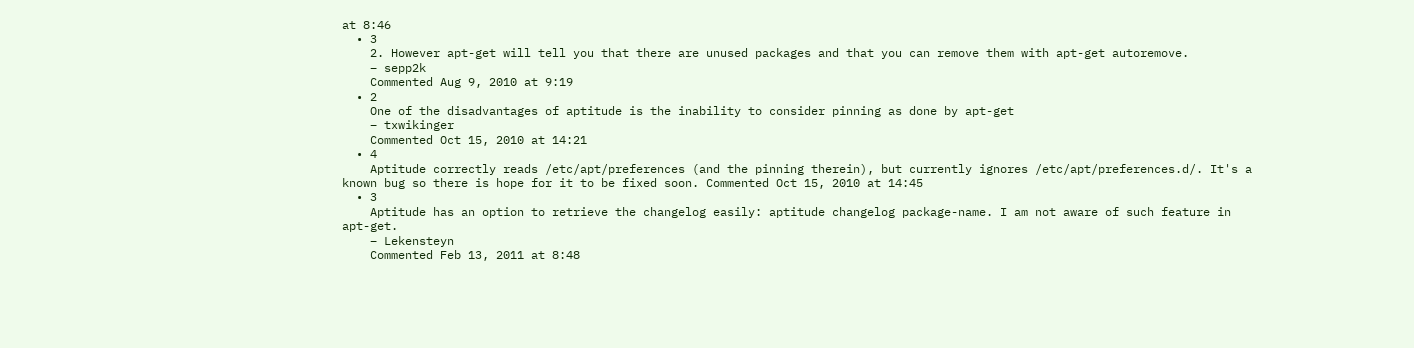at 8:46
  • 3
    2. However apt-get will tell you that there are unused packages and that you can remove them with apt-get autoremove.
    – sepp2k
    Commented Aug 9, 2010 at 9:19
  • 2
    One of the disadvantages of aptitude is the inability to consider pinning as done by apt-get
    – txwikinger
    Commented Oct 15, 2010 at 14:21
  • 4
    Aptitude correctly reads /etc/apt/preferences (and the pinning therein), but currently ignores /etc/apt/preferences.d/. It's a known bug so there is hope for it to be fixed soon. Commented Oct 15, 2010 at 14:45
  • 3
    Aptitude has an option to retrieve the changelog easily: aptitude changelog package-name. I am not aware of such feature in apt-get.
    – Lekensteyn
    Commented Feb 13, 2011 at 8:48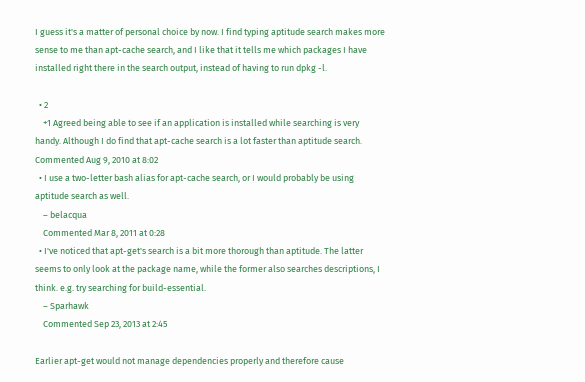I guess it's a matter of personal choice by now. I find typing aptitude search makes more sense to me than apt-cache search, and I like that it tells me which packages I have installed right there in the search output, instead of having to run dpkg -l.

  • 2
    +1 Agreed being able to see if an application is installed while searching is very handy. Although I do find that apt-cache search is a lot faster than aptitude search. Commented Aug 9, 2010 at 8:02
  • I use a two-letter bash alias for apt-cache search, or I would probably be using aptitude search as well.
    – belacqua
    Commented Mar 8, 2011 at 0:28
  • I've noticed that apt-get's search is a bit more thorough than aptitude. The latter seems to only look at the package name, while the former also searches descriptions, I think. e.g. try searching for build-essential.
    – Sparhawk
    Commented Sep 23, 2013 at 2:45

Earlier apt-get would not manage dependencies properly and therefore cause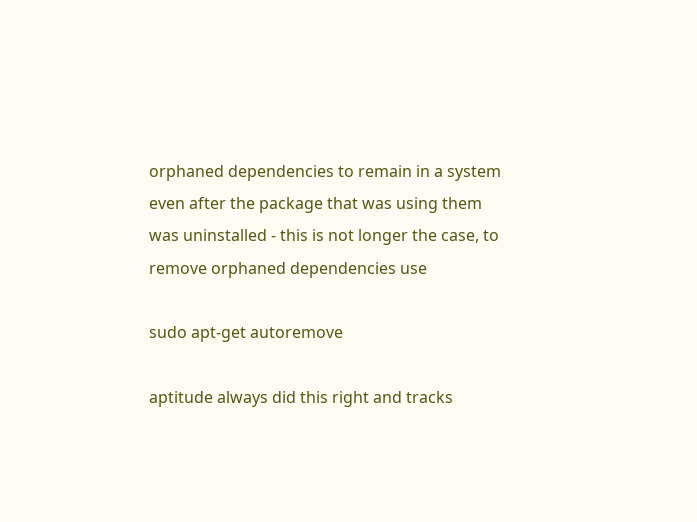orphaned dependencies to remain in a system even after the package that was using them was uninstalled - this is not longer the case, to remove orphaned dependencies use

sudo apt-get autoremove

aptitude always did this right and tracks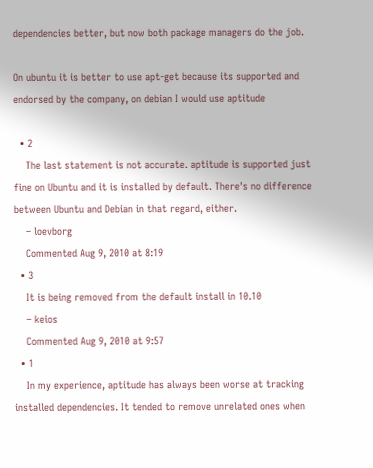dependencies better, but now both package managers do the job.

On ubuntu it is better to use apt-get because its supported and endorsed by the company, on debian I would use aptitude

  • 2
    The last statement is not accurate. aptitude is supported just fine on Ubuntu and it is installed by default. There's no difference between Ubuntu and Debian in that regard, either.
    – loevborg
    Commented Aug 9, 2010 at 8:19
  • 3
    It is being removed from the default install in 10.10
    – keios
    Commented Aug 9, 2010 at 9:57
  • 1
    In my experience, aptitude has always been worse at tracking installed dependencies. It tended to remove unrelated ones when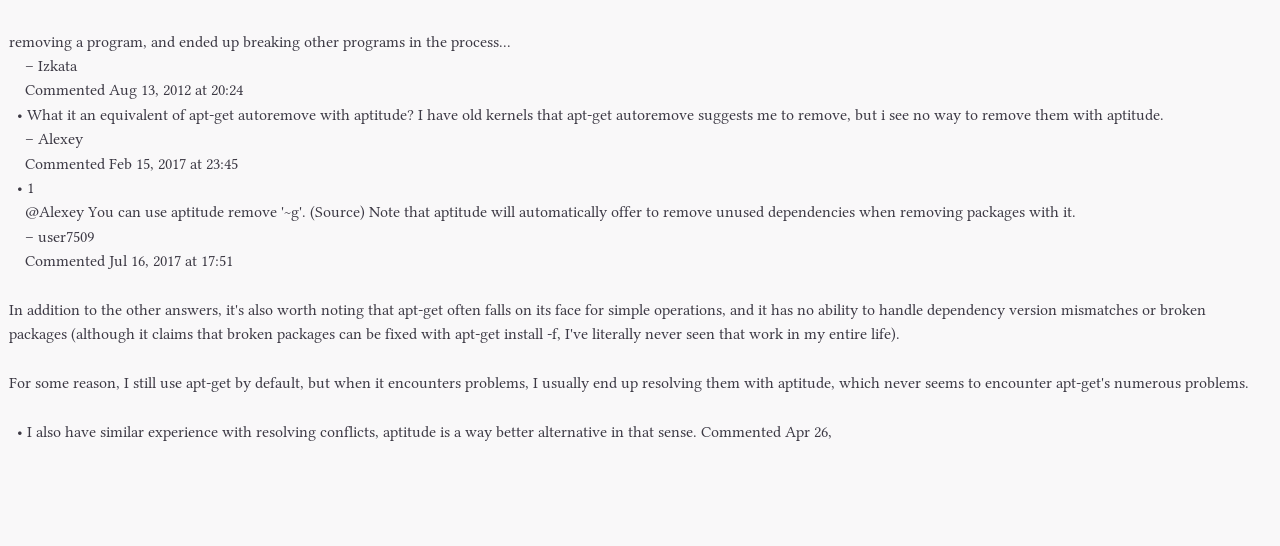removing a program, and ended up breaking other programs in the process...
    – Izkata
    Commented Aug 13, 2012 at 20:24
  • What it an equivalent of apt-get autoremove with aptitude? I have old kernels that apt-get autoremove suggests me to remove, but i see no way to remove them with aptitude.
    – Alexey
    Commented Feb 15, 2017 at 23:45
  • 1
    @Alexey You can use aptitude remove '~g'. (Source) Note that aptitude will automatically offer to remove unused dependencies when removing packages with it.
    – user7509
    Commented Jul 16, 2017 at 17:51

In addition to the other answers, it's also worth noting that apt-get often falls on its face for simple operations, and it has no ability to handle dependency version mismatches or broken packages (although it claims that broken packages can be fixed with apt-get install -f, I've literally never seen that work in my entire life).

For some reason, I still use apt-get by default, but when it encounters problems, I usually end up resolving them with aptitude, which never seems to encounter apt-get's numerous problems.

  • I also have similar experience with resolving conflicts, aptitude is a way better alternative in that sense. Commented Apr 26,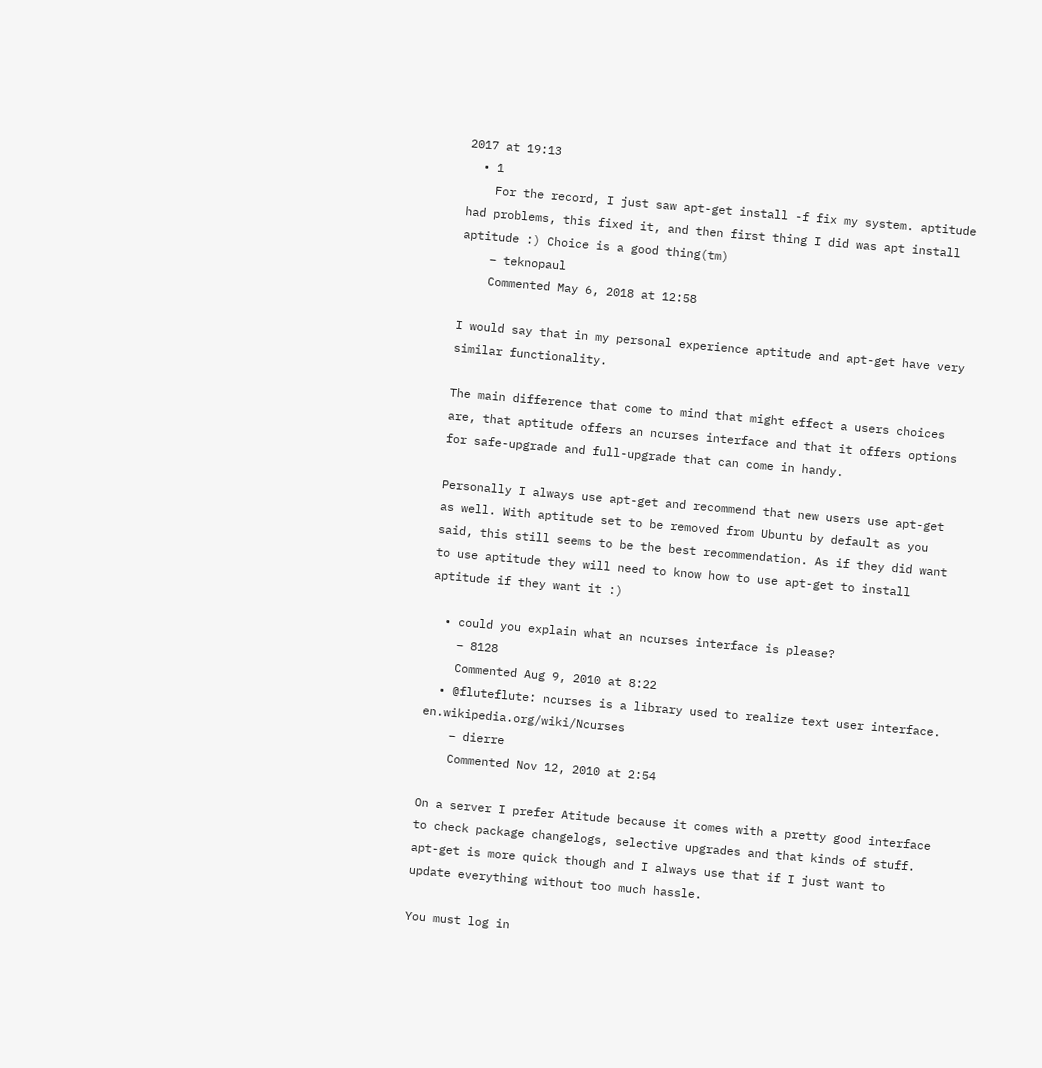2017 at 19:13
  • 1
    For the record, I just saw apt-get install -f fix my system. aptitude had problems, this fixed it, and then first thing I did was apt install aptitude :) Choice is a good thing(tm)
    – teknopaul
    Commented May 6, 2018 at 12:58

I would say that in my personal experience aptitude and apt-get have very similar functionality.

The main difference that come to mind that might effect a users choices are, that aptitude offers an ncurses interface and that it offers options for safe-upgrade and full-upgrade that can come in handy.

Personally I always use apt-get and recommend that new users use apt-get as well. With aptitude set to be removed from Ubuntu by default as you said, this still seems to be the best recommendation. As if they did want to use aptitude they will need to know how to use apt-get to install aptitude if they want it :)

  • could you explain what an ncurses interface is please?
    – 8128
    Commented Aug 9, 2010 at 8:22
  • @fluteflute: ncurses is a library used to realize text user interface. en.wikipedia.org/wiki/Ncurses
    – dierre
    Commented Nov 12, 2010 at 2:54

On a server I prefer Atitude because it comes with a pretty good interface to check package changelogs, selective upgrades and that kinds of stuff. apt-get is more quick though and I always use that if I just want to update everything without too much hassle.

You must log in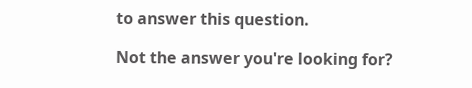to answer this question.

Not the answer you're looking for?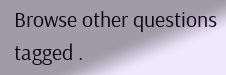Browse other questions tagged .